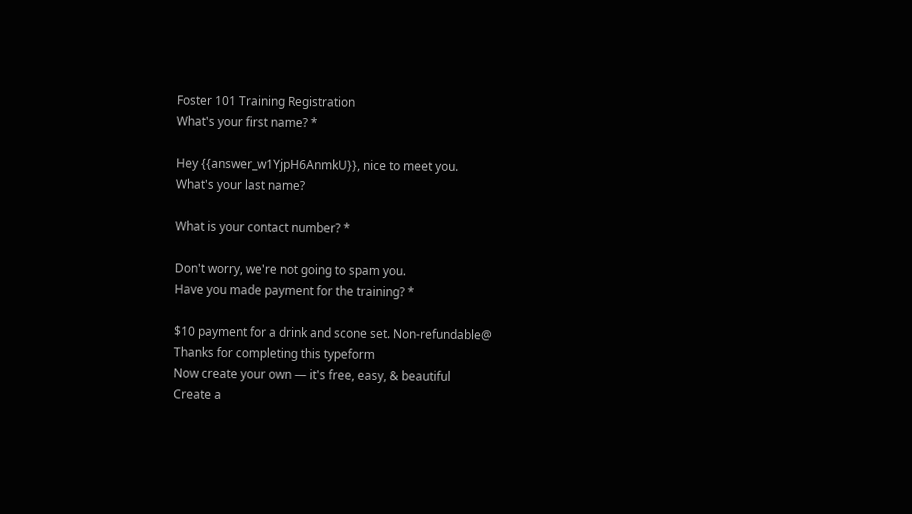Foster 101 Training Registration
What's your first name? *

Hey {{answer_w1YjpH6AnmkU}}, nice to meet you.
What's your last name?

What is your contact number? *

Don't worry, we're not going to spam you.
Have you made payment for the training? *

$10 payment for a drink and scone set. Non-refundable@
Thanks for completing this typeform
Now create your own — it's free, easy, & beautiful
Create a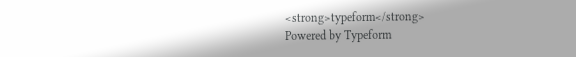<strong>typeform</strong>
Powered by Typeform